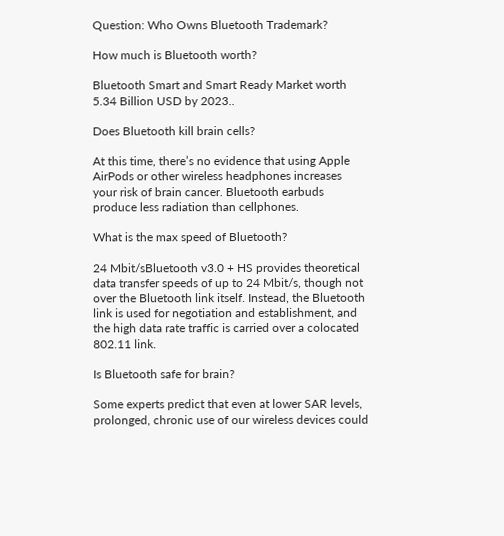Question: Who Owns Bluetooth Trademark?

How much is Bluetooth worth?

Bluetooth Smart and Smart Ready Market worth 5.34 Billion USD by 2023..

Does Bluetooth kill brain cells?

At this time, there’s no evidence that using Apple AirPods or other wireless headphones increases your risk of brain cancer. Bluetooth earbuds produce less radiation than cellphones.

What is the max speed of Bluetooth?

24 Mbit/sBluetooth v3.0 + HS provides theoretical data transfer speeds of up to 24 Mbit/s, though not over the Bluetooth link itself. Instead, the Bluetooth link is used for negotiation and establishment, and the high data rate traffic is carried over a colocated 802.11 link.

Is Bluetooth safe for brain?

Some experts predict that even at lower SAR levels, prolonged, chronic use of our wireless devices could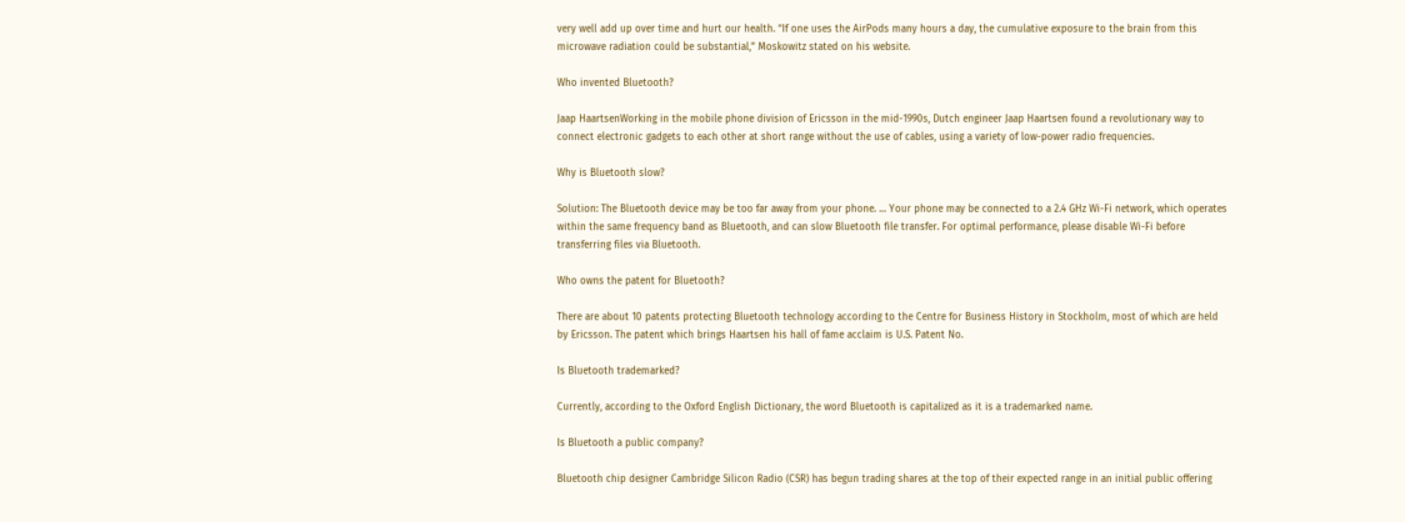very well add up over time and hurt our health. “If one uses the AirPods many hours a day, the cumulative exposure to the brain from this microwave radiation could be substantial,” Moskowitz stated on his website.

Who invented Bluetooth?

Jaap HaartsenWorking in the mobile phone division of Ericsson in the mid-1990s, Dutch engineer Jaap Haartsen found a revolutionary way to connect electronic gadgets to each other at short range without the use of cables, using a variety of low-power radio frequencies.

Why is Bluetooth slow?

Solution: The Bluetooth device may be too far away from your phone. … Your phone may be connected to a 2.4 GHz Wi-Fi network, which operates within the same frequency band as Bluetooth, and can slow Bluetooth file transfer. For optimal performance, please disable Wi-Fi before transferring files via Bluetooth.

Who owns the patent for Bluetooth?

There are about 10 patents protecting Bluetooth technology according to the Centre for Business History in Stockholm, most of which are held by Ericsson. The patent which brings Haartsen his hall of fame acclaim is U.S. Patent No.

Is Bluetooth trademarked?

Currently, according to the Oxford English Dictionary, the word Bluetooth is capitalized as it is a trademarked name.

Is Bluetooth a public company?

Bluetooth chip designer Cambridge Silicon Radio (CSR) has begun trading shares at the top of their expected range in an initial public offering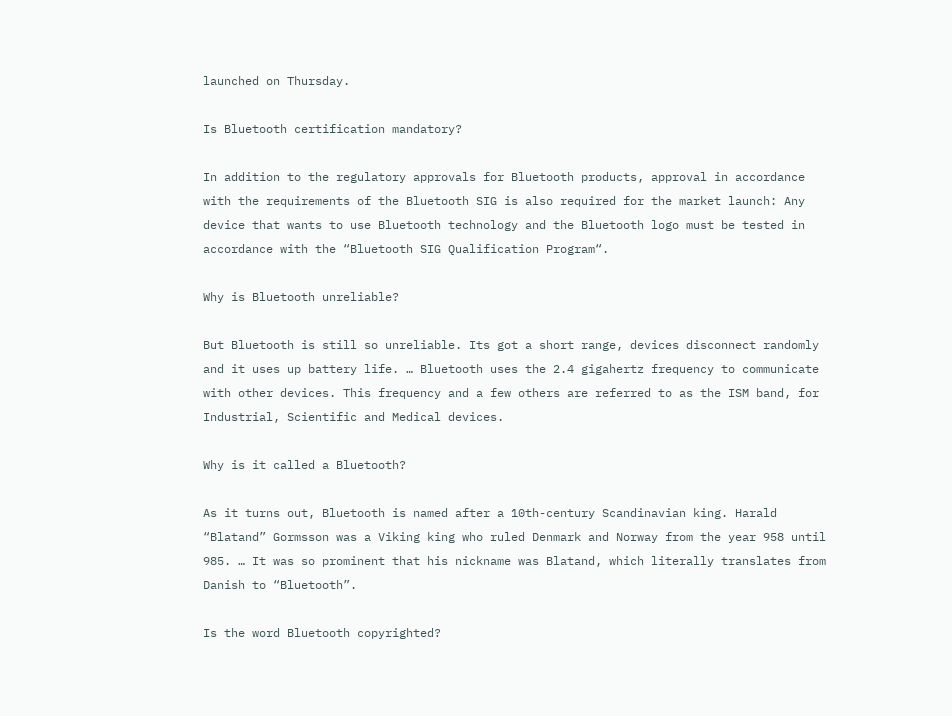launched on Thursday.

Is Bluetooth certification mandatory?

In addition to the regulatory approvals for Bluetooth products, approval in accordance with the requirements of the Bluetooth SIG is also required for the market launch: Any device that wants to use Bluetooth technology and the Bluetooth logo must be tested in accordance with the “Bluetooth SIG Qualification Program“.

Why is Bluetooth unreliable?

But Bluetooth is still so unreliable. Its got a short range, devices disconnect randomly and it uses up battery life. … Bluetooth uses the 2.4 gigahertz frequency to communicate with other devices. This frequency and a few others are referred to as the ISM band, for Industrial, Scientific and Medical devices.

Why is it called a Bluetooth?

As it turns out, Bluetooth is named after a 10th-century Scandinavian king. Harald “Blatand” Gormsson was a Viking king who ruled Denmark and Norway from the year 958 until 985. … It was so prominent that his nickname was Blatand, which literally translates from Danish to “Bluetooth”.

Is the word Bluetooth copyrighted?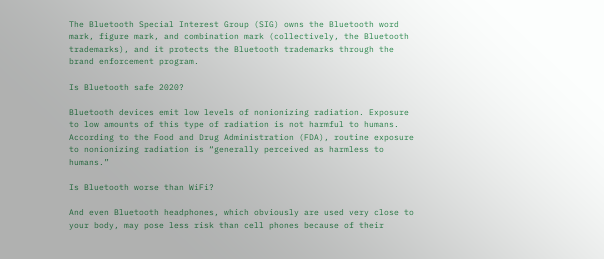The Bluetooth Special Interest Group (SIG) owns the Bluetooth word mark, figure mark, and combination mark (collectively, the Bluetooth trademarks), and it protects the Bluetooth trademarks through the brand enforcement program.

Is Bluetooth safe 2020?

Bluetooth devices emit low levels of nonionizing radiation. Exposure to low amounts of this type of radiation is not harmful to humans. According to the Food and Drug Administration (FDA), routine exposure to nonionizing radiation is “generally perceived as harmless to humans.”

Is Bluetooth worse than WiFi?

And even Bluetooth headphones, which obviously are used very close to your body, may pose less risk than cell phones because of their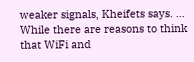weaker signals, Kheifets says. … While there are reasons to think that WiFi and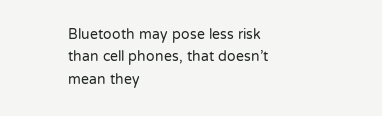Bluetooth may pose less risk than cell phones, that doesn’t mean they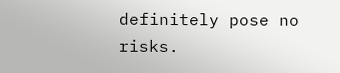definitely pose no risks.